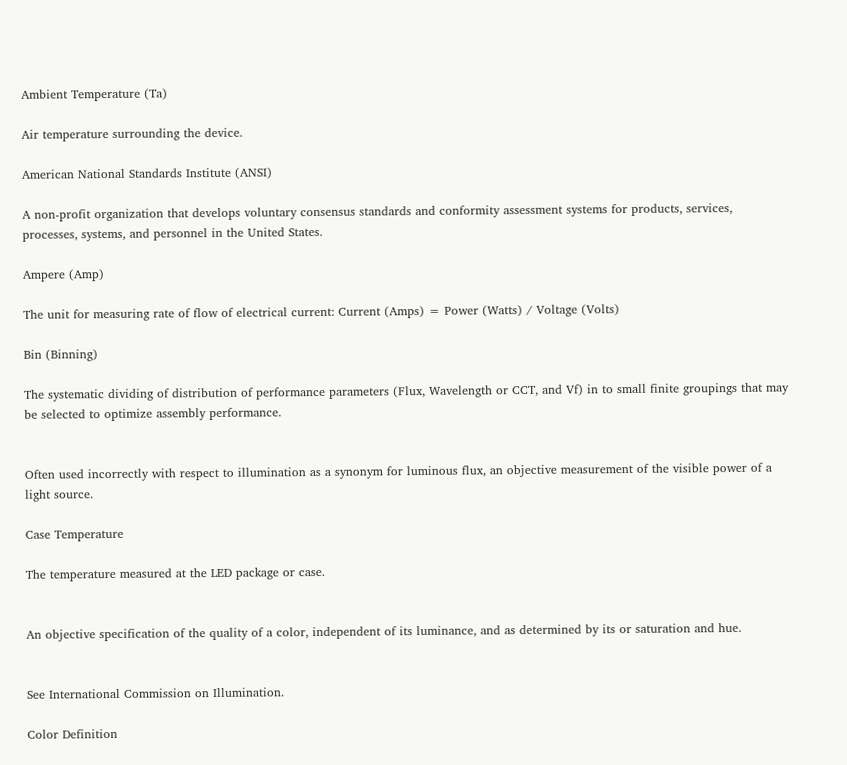Ambient Temperature (Ta)

Air temperature surrounding the device.

American National Standards Institute (ANSI)

A non-profit organization that develops voluntary consensus standards and conformity assessment systems for products, services, processes, systems, and personnel in the United States.

Ampere (Amp)

The unit for measuring rate of flow of electrical current: Current (Amps) = Power (Watts) / Voltage (Volts)

Bin (Binning)

The systematic dividing of distribution of performance parameters (Flux, Wavelength or CCT, and Vf) in to small finite groupings that may be selected to optimize assembly performance.


Often used incorrectly with respect to illumination as a synonym for luminous flux, an objective measurement of the visible power of a light source.

Case Temperature

The temperature measured at the LED package or case.


An objective specification of the quality of a color, independent of its luminance, and as determined by its or saturation and hue.


See International Commission on Illumination.

Color Definition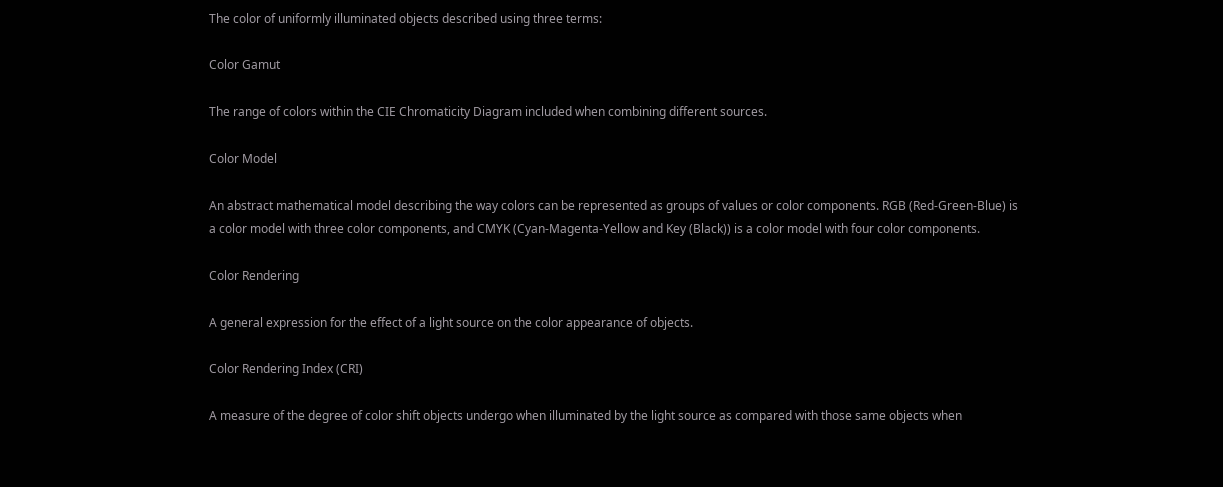The color of uniformly illuminated objects described using three terms:

Color Gamut

The range of colors within the CIE Chromaticity Diagram included when combining different sources.

Color Model

An abstract mathematical model describing the way colors can be represented as groups of values or color components. RGB (Red-Green-Blue) is a color model with three color components, and CMYK (Cyan-Magenta-Yellow and Key (Black)) is a color model with four color components.

Color Rendering

A general expression for the effect of a light source on the color appearance of objects.

Color Rendering Index (CRI)

A measure of the degree of color shift objects undergo when illuminated by the light source as compared with those same objects when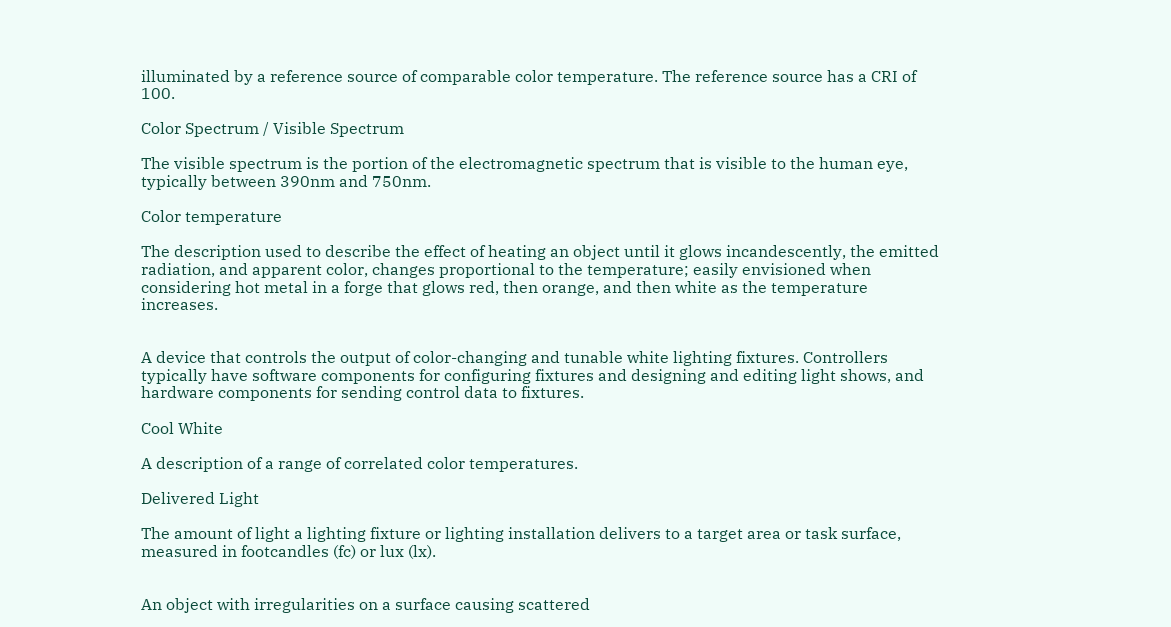illuminated by a reference source of comparable color temperature. The reference source has a CRI of 100.

Color Spectrum / Visible Spectrum

The visible spectrum is the portion of the electromagnetic spectrum that is visible to the human eye, typically between 390nm and 750nm.

Color temperature

The description used to describe the effect of heating an object until it glows incandescently, the emitted radiation, and apparent color, changes proportional to the temperature; easily envisioned when considering hot metal in a forge that glows red, then orange, and then white as the temperature increases.


A device that controls the output of color-changing and tunable white lighting fixtures. Controllers typically have software components for configuring fixtures and designing and editing light shows, and hardware components for sending control data to fixtures.

Cool White

A description of a range of correlated color temperatures.

Delivered Light

The amount of light a lighting fixture or lighting installation delivers to a target area or task surface, measured in footcandles (fc) or lux (lx).


An object with irregularities on a surface causing scattered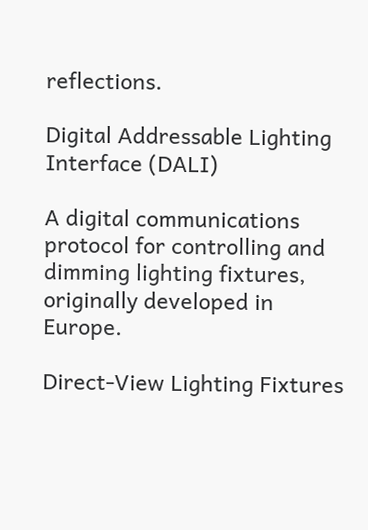reflections.

Digital Addressable Lighting Interface (DALI)

A digital communications protocol for controlling and dimming lighting fixtures, originally developed in Europe.

Direct-View Lighting Fixtures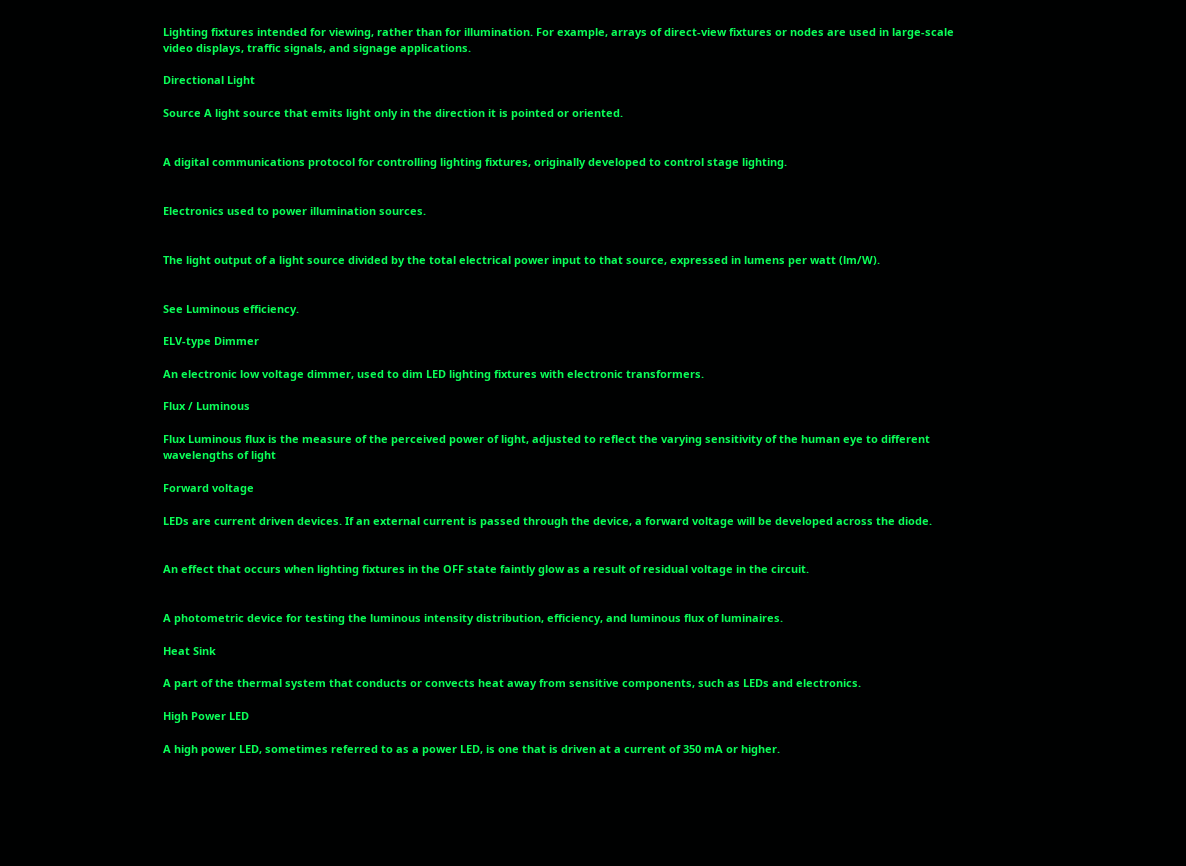Lighting fixtures intended for viewing, rather than for illumination. For example, arrays of direct-view fixtures or nodes are used in large-scale video displays, traffic signals, and signage applications.

Directional Light

Source A light source that emits light only in the direction it is pointed or oriented.


A digital communications protocol for controlling lighting fixtures, originally developed to control stage lighting.


Electronics used to power illumination sources.


The light output of a light source divided by the total electrical power input to that source, expressed in lumens per watt (lm/W).


See Luminous efficiency.

ELV-type Dimmer

An electronic low voltage dimmer, used to dim LED lighting fixtures with electronic transformers.

Flux / Luminous

Flux Luminous flux is the measure of the perceived power of light, adjusted to reflect the varying sensitivity of the human eye to different wavelengths of light

Forward voltage

LEDs are current driven devices. If an external current is passed through the device, a forward voltage will be developed across the diode.


An effect that occurs when lighting fixtures in the OFF state faintly glow as a result of residual voltage in the circuit.


A photometric device for testing the luminous intensity distribution, efficiency, and luminous flux of luminaires.

Heat Sink

A part of the thermal system that conducts or convects heat away from sensitive components, such as LEDs and electronics.

High Power LED

A high power LED, sometimes referred to as a power LED, is one that is driven at a current of 350 mA or higher.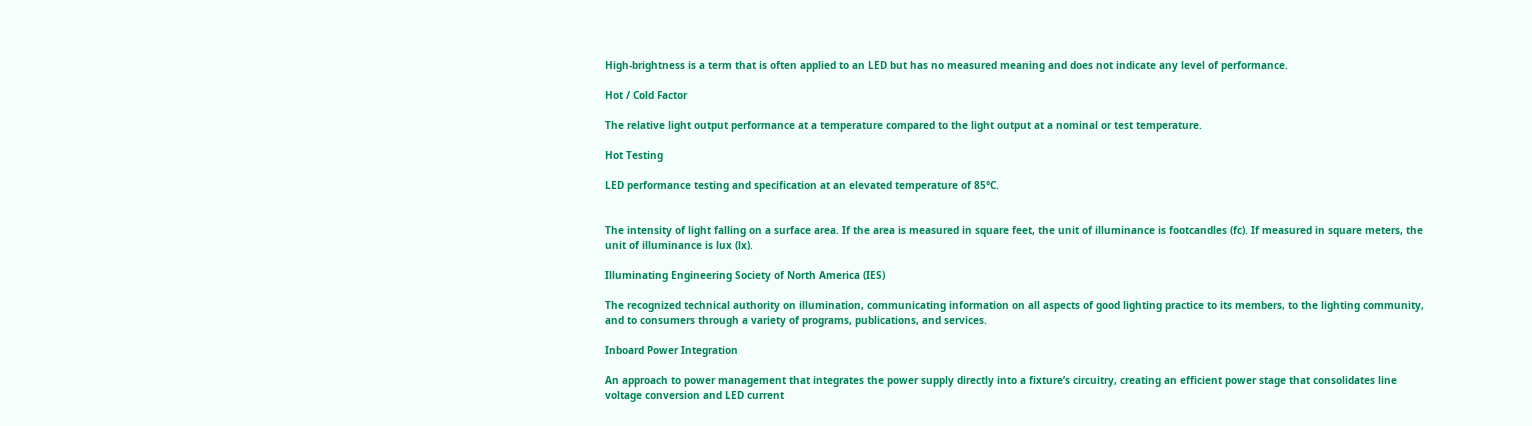High-brightness is a term that is often applied to an LED but has no measured meaning and does not indicate any level of performance.

Hot / Cold Factor

The relative light output performance at a temperature compared to the light output at a nominal or test temperature.

Hot Testing

LED performance testing and specification at an elevated temperature of 85°C.


The intensity of light falling on a surface area. If the area is measured in square feet, the unit of illuminance is footcandles (fc). If measured in square meters, the unit of illuminance is lux (lx).

Illuminating Engineering Society of North America (IES)

The recognized technical authority on illumination, communicating information on all aspects of good lighting practice to its members, to the lighting community, and to consumers through a variety of programs, publications, and services.

Inboard Power Integration

An approach to power management that integrates the power supply directly into a fixture’s circuitry, creating an efficient power stage that consolidates line voltage conversion and LED current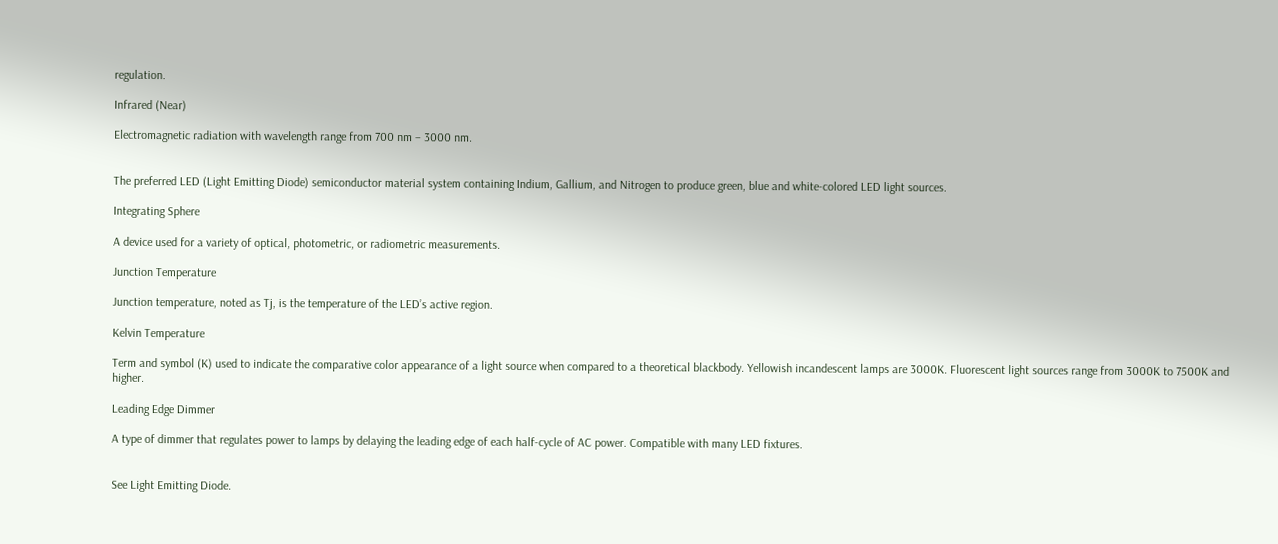regulation.

Infrared (Near)

Electromagnetic radiation with wavelength range from 700 nm – 3000 nm.


The preferred LED (Light Emitting Diode) semiconductor material system containing Indium, Gallium, and Nitrogen to produce green, blue and white-colored LED light sources.

Integrating Sphere

A device used for a variety of optical, photometric, or radiometric measurements.

Junction Temperature

Junction temperature, noted as Tj, is the temperature of the LED’s active region.

Kelvin Temperature

Term and symbol (K) used to indicate the comparative color appearance of a light source when compared to a theoretical blackbody. Yellowish incandescent lamps are 3000K. Fluorescent light sources range from 3000K to 7500K and higher.

Leading Edge Dimmer

A type of dimmer that regulates power to lamps by delaying the leading edge of each half-cycle of AC power. Compatible with many LED fixtures.


See Light Emitting Diode.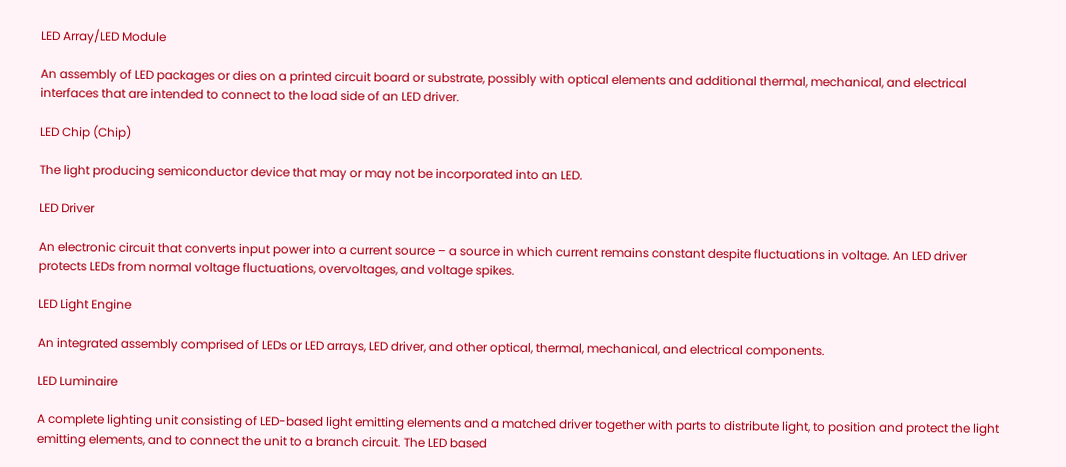LED Array/LED Module

An assembly of LED packages or dies on a printed circuit board or substrate, possibly with optical elements and additional thermal, mechanical, and electrical interfaces that are intended to connect to the load side of an LED driver.

LED Chip (Chip)

The light producing semiconductor device that may or may not be incorporated into an LED.

LED Driver

An electronic circuit that converts input power into a current source – a source in which current remains constant despite fluctuations in voltage. An LED driver protects LEDs from normal voltage fluctuations, overvoltages, and voltage spikes.

LED Light Engine

An integrated assembly comprised of LEDs or LED arrays, LED driver, and other optical, thermal, mechanical, and electrical components.

LED Luminaire

A complete lighting unit consisting of LED-based light emitting elements and a matched driver together with parts to distribute light, to position and protect the light emitting elements, and to connect the unit to a branch circuit. The LED based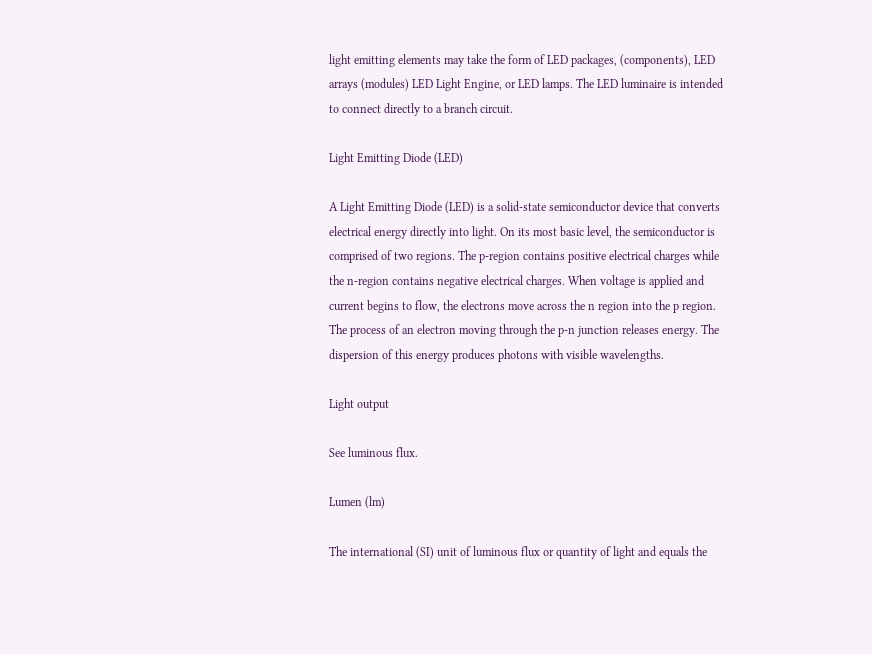light emitting elements may take the form of LED packages, (components), LED arrays (modules) LED Light Engine, or LED lamps. The LED luminaire is intended to connect directly to a branch circuit.

Light Emitting Diode (LED)

A Light Emitting Diode (LED) is a solid-state semiconductor device that converts electrical energy directly into light. On its most basic level, the semiconductor is comprised of two regions. The p-region contains positive electrical charges while the n-region contains negative electrical charges. When voltage is applied and current begins to flow, the electrons move across the n region into the p region. The process of an electron moving through the p-n junction releases energy. The dispersion of this energy produces photons with visible wavelengths.

Light output

See luminous flux.

Lumen (lm)

The international (SI) unit of luminous flux or quantity of light and equals the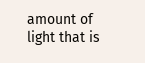amount of light that is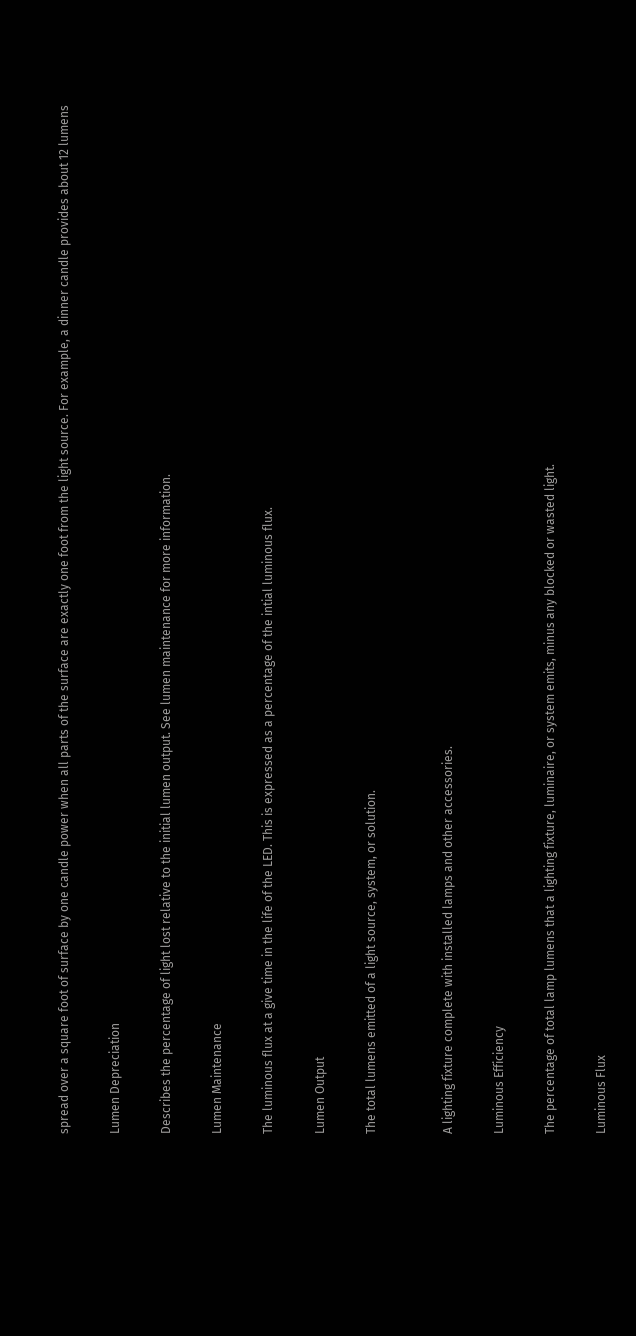spread over a square foot of surface by one candle power when all parts of the surface are exactly one foot from the light source. For example, a dinner candle provides about 12 lumens

Lumen Depreciation

Describes the percentage of light lost relative to the initial lumen output. See lumen maintenance for more information.

Lumen Maintenance

The luminous flux at a give time in the life of the LED. This is expressed as a percentage of the intial luminous flux.

Lumen Output

The total lumens emitted of a light source, system, or solution.


A lighting fixture complete with installed lamps and other accessories.

Luminous Efficiency

The percentage of total lamp lumens that a lighting fixture, luminaire, or system emits, minus any blocked or wasted light.

Luminous Flux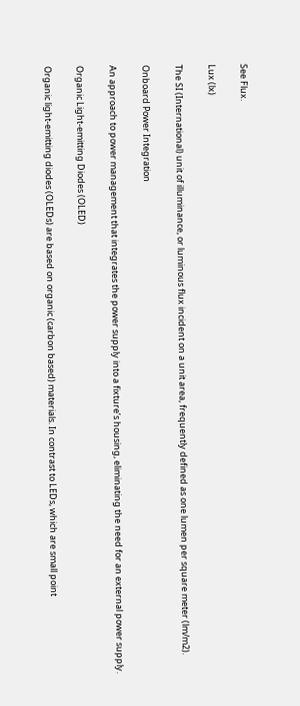See Flux.

Lux (lx)

The SI (International) unit of illuminance, or luminous flux incident on a unit area, frequently defined as one lumen per square meter (lm/m2).

Onboard Power Integration

An approach to power management that integrates the power supply into a fixture’s housing, eliminating the need for an external power supply.

Organic Light-emitting Diodes (OLED)

Organic light-emitting diodes (OLEDs) are based on organic (carbon based) materials. In contrast to LEDs, which are small point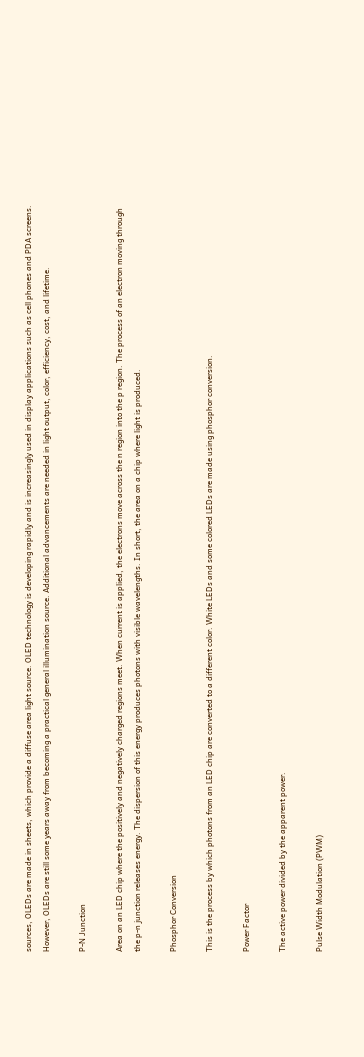sources, OLEDs are made in sheets, which provide a diffuse area light source. OLED technology is developing rapidly and is increasingly used in display applications such as cell phones and PDA screens. However, OLEDs are still some years away from becoming a practical general illumination source. Additional advancements are needed in light output, color, efficiency, cost, and lifetime.

P-N Junction

Area on an LED chip where the positively and negatively charged regions meet. When current is applied, the electrons move across the n region into the p region. The process of an electron moving through the p-n junction releases energy. The dispersion of this energy produces photons with visible wavelengths. In short, the area on a chip where light is produced.

Phosphor Conversion

This is the process by which photons from an LED chip are converted to a different color. White LEDs and some colored LEDs are made using phosphor conversion.

Power Factor

The active power divided by the apparent power.

Pulse Width Modulation (PWM)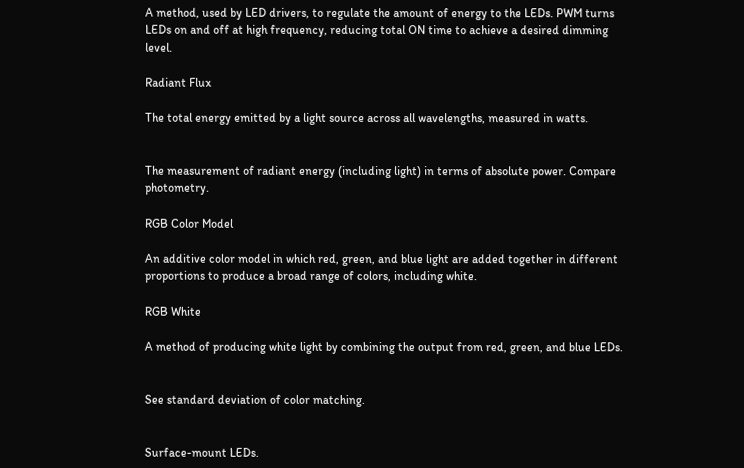A method, used by LED drivers, to regulate the amount of energy to the LEDs. PWM turns LEDs on and off at high frequency, reducing total ON time to achieve a desired dimming level.

Radiant Flux

The total energy emitted by a light source across all wavelengths, measured in watts.


The measurement of radiant energy (including light) in terms of absolute power. Compare photometry.

RGB Color Model

An additive color model in which red, green, and blue light are added together in different proportions to produce a broad range of colors, including white.

RGB White

A method of producing white light by combining the output from red, green, and blue LEDs.


See standard deviation of color matching.


Surface-mount LEDs.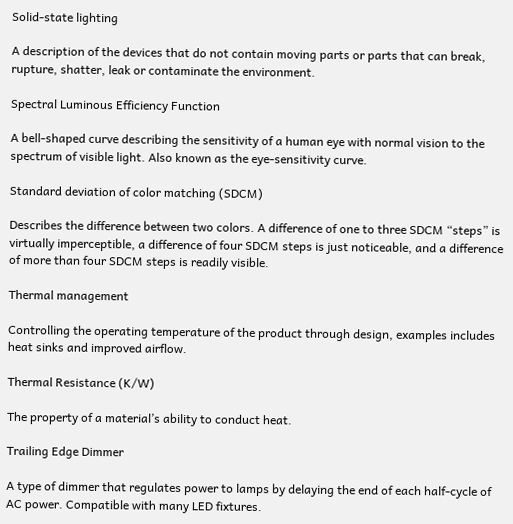Solid-state lighting

A description of the devices that do not contain moving parts or parts that can break, rupture, shatter, leak or contaminate the environment.

Spectral Luminous Efficiency Function

A bell-shaped curve describing the sensitivity of a human eye with normal vision to the spectrum of visible light. Also known as the eye-sensitivity curve.

Standard deviation of color matching (SDCM)

Describes the difference between two colors. A difference of one to three SDCM “steps” is virtually imperceptible, a difference of four SDCM steps is just noticeable, and a difference of more than four SDCM steps is readily visible.

Thermal management

Controlling the operating temperature of the product through design, examples includes heat sinks and improved airflow.

Thermal Resistance (K/W)

The property of a material’s ability to conduct heat.

Trailing Edge Dimmer

A type of dimmer that regulates power to lamps by delaying the end of each half-cycle of AC power. Compatible with many LED fixtures.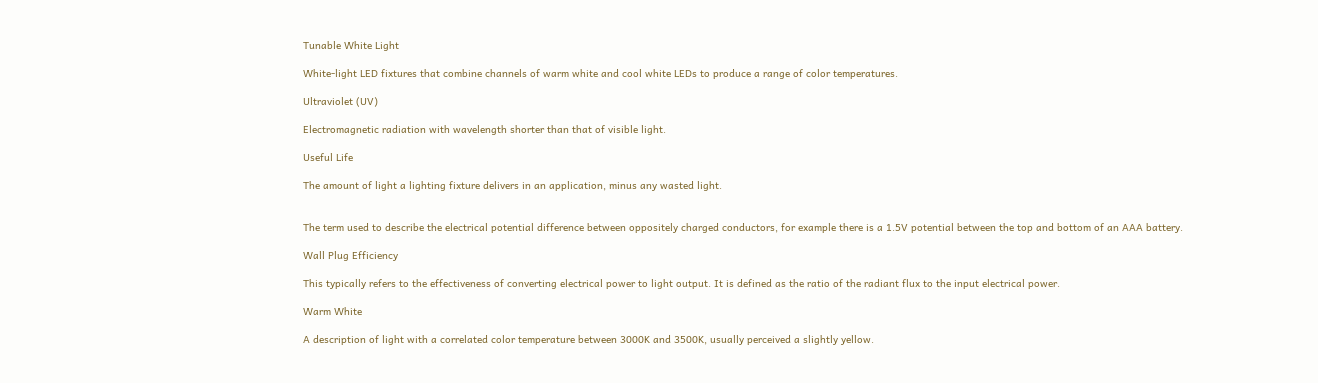Tunable White Light

White-light LED fixtures that combine channels of warm white and cool white LEDs to produce a range of color temperatures.

Ultraviolet (UV)

Electromagnetic radiation with wavelength shorter than that of visible light.

Useful Life

The amount of light a lighting fixture delivers in an application, minus any wasted light.


The term used to describe the electrical potential difference between oppositely charged conductors, for example there is a 1.5V potential between the top and bottom of an AAA battery.

Wall Plug Efficiency

This typically refers to the effectiveness of converting electrical power to light output. It is defined as the ratio of the radiant flux to the input electrical power.

Warm White

A description of light with a correlated color temperature between 3000K and 3500K, usually perceived a slightly yellow.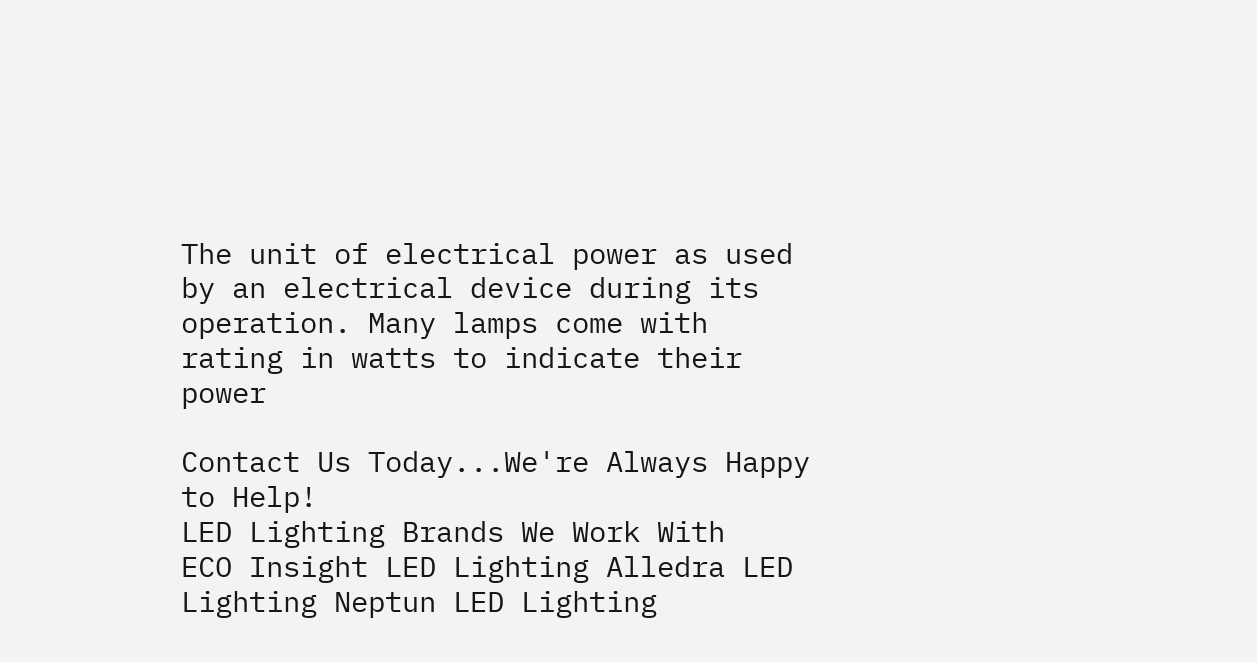The unit of electrical power as used by an electrical device during its operation. Many lamps come with rating in watts to indicate their power

Contact Us Today...We're Always Happy to Help!
LED Lighting Brands We Work With
ECO Insight LED Lighting Alledra LED Lighting Neptun LED Lighting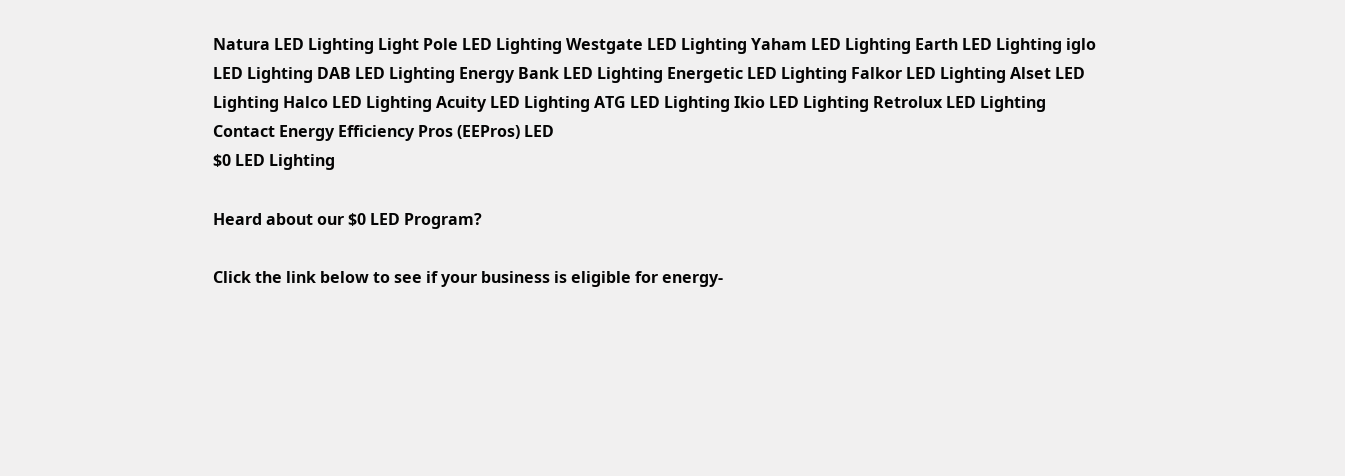Natura LED Lighting Light Pole LED Lighting Westgate LED Lighting Yaham LED Lighting Earth LED Lighting iglo LED Lighting DAB LED Lighting Energy Bank LED Lighting Energetic LED Lighting Falkor LED Lighting Alset LED Lighting Halco LED Lighting Acuity LED Lighting ATG LED Lighting Ikio LED Lighting Retrolux LED Lighting
Contact Energy Efficiency Pros (EEPros) LED
$0 LED Lighting

Heard about our $0 LED Program?

Click the link below to see if your business is eligible for energy-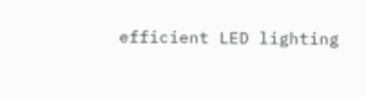efficient LED lighting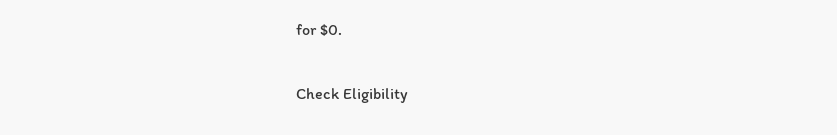for $0.

Check Eligibility